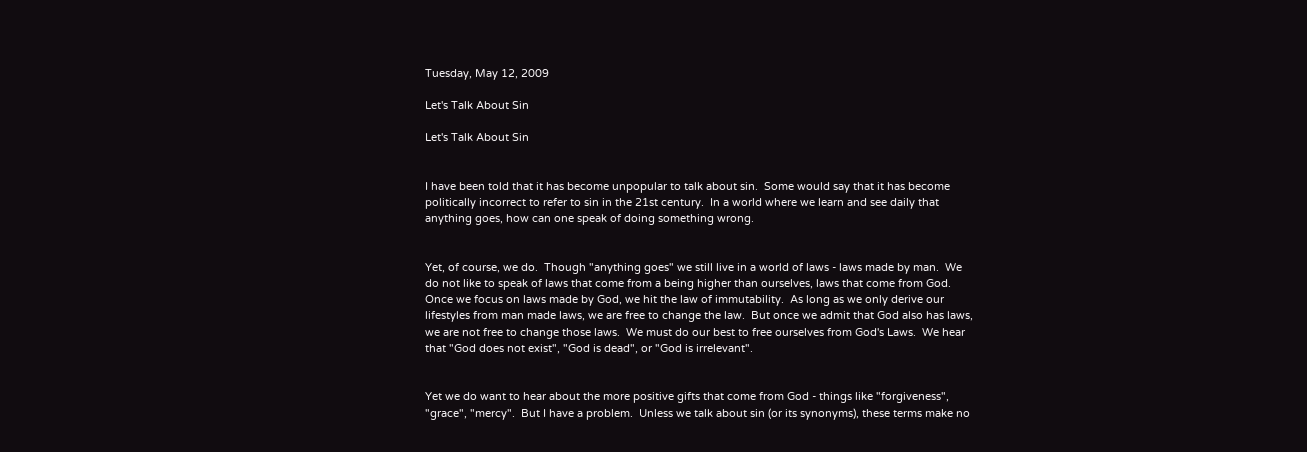Tuesday, May 12, 2009

Let's Talk About Sin

Let's Talk About Sin


I have been told that it has become unpopular to talk about sin.  Some would say that it has become politically incorrect to refer to sin in the 21st century.  In a world where we learn and see daily that anything goes, how can one speak of doing something wrong.


Yet, of course, we do.  Though "anything goes" we still live in a world of laws - laws made by man.  We do not like to speak of laws that come from a being higher than ourselves, laws that come from God.  Once we focus on laws made by God, we hit the law of immutability.  As long as we only derive our lifestyles from man made laws, we are free to change the law.  But once we admit that God also has laws, we are not free to change those laws.  We must do our best to free ourselves from God's Laws.  We hear that "God does not exist", "God is dead", or "God is irrelevant".


Yet we do want to hear about the more positive gifts that come from God - things like "forgiveness", "grace", "mercy".  But I have a problem.  Unless we talk about sin (or its synonyms), these terms make no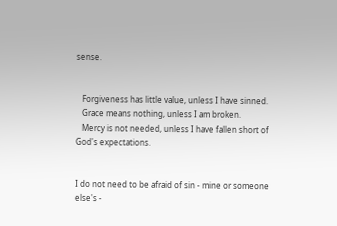sense.


   Forgiveness has little value, unless I have sinned.
   Grace means nothing, unless I am broken.
   Mercy is not needed, unless I have fallen short of God's expectations.


I do not need to be afraid of sin - mine or someone else's -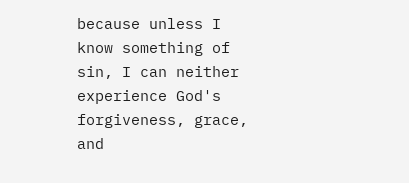because unless I know something of sin, I can neither experience God's forgiveness, grace, and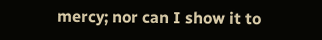mercy; nor can I show it to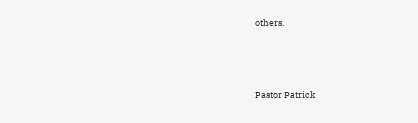others.




Pastor Patrick